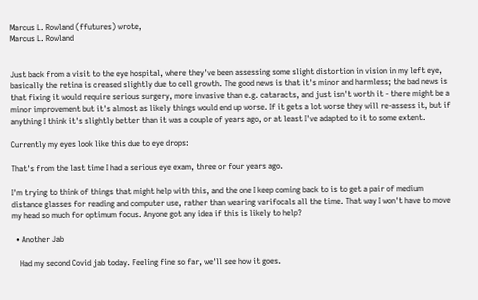Marcus L. Rowland (ffutures) wrote,
Marcus L. Rowland


Just back from a visit to the eye hospital, where they've been assessing some slight distortion in vision in my left eye, basically the retina is creased slightly due to cell growth. The good news is that it's minor and harmless; the bad news is that fixing it would require serious surgery, more invasive than e.g. cataracts, and just isn't worth it - there might be a minor improvement but it's almost as likely things would end up worse. If it gets a lot worse they will re-assess it, but if anything I think it's slightly better than it was a couple of years ago, or at least I've adapted to it to some extent.

Currently my eyes look like this due to eye drops:

That's from the last time I had a serious eye exam, three or four years ago.

I'm trying to think of things that might help with this, and the one I keep coming back to is to get a pair of medium distance glasses for reading and computer use, rather than wearing varifocals all the time. That way I won't have to move my head so much for optimum focus. Anyone got any idea if this is likely to help?

  • Another Jab

    Had my second Covid jab today. Feeling fine so far, we'll see how it goes.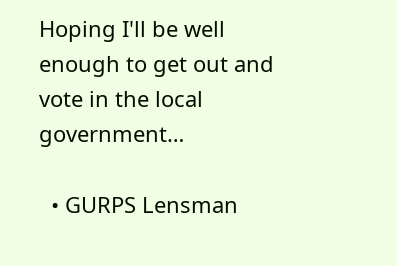Hoping I'll be well enough to get out and vote in the local government…

  • GURPS Lensman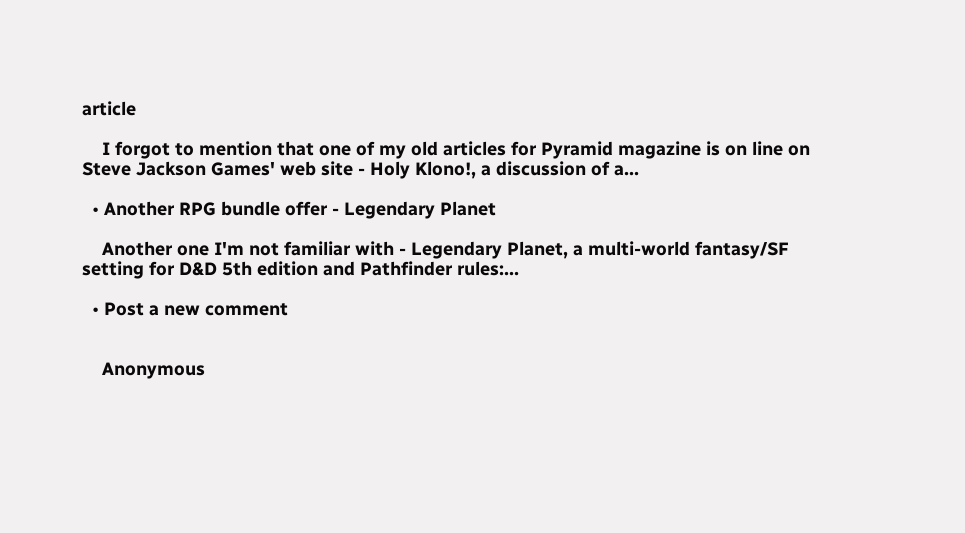article

    I forgot to mention that one of my old articles for Pyramid magazine is on line on Steve Jackson Games' web site - Holy Klono!, a discussion of a…

  • Another RPG bundle offer - Legendary Planet

    Another one I'm not familiar with - Legendary Planet, a multi-world fantasy/SF setting for D&D 5th edition and Pathfinder rules:…

  • Post a new comment


    Anonymous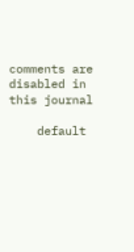comments are disabled in this journal

    default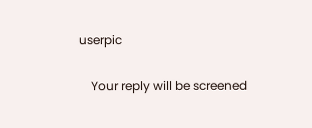userpic

    Your reply will be screened